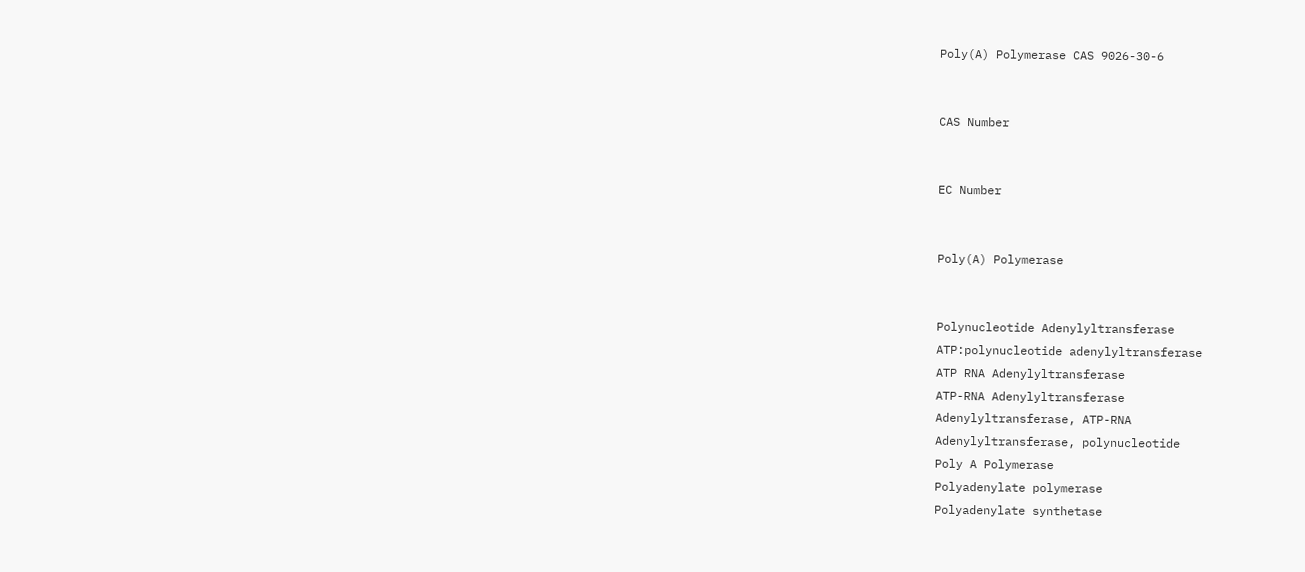Poly(A) Polymerase CAS 9026-30-6


CAS Number


EC Number


Poly(A) Polymerase


Polynucleotide Adenylyltransferase
ATP:polynucleotide adenylyltransferase
ATP RNA Adenylyltransferase
ATP-RNA Adenylyltransferase
Adenylyltransferase, ATP-RNA
Adenylyltransferase, polynucleotide
Poly A Polymerase
Polyadenylate polymerase
Polyadenylate synthetase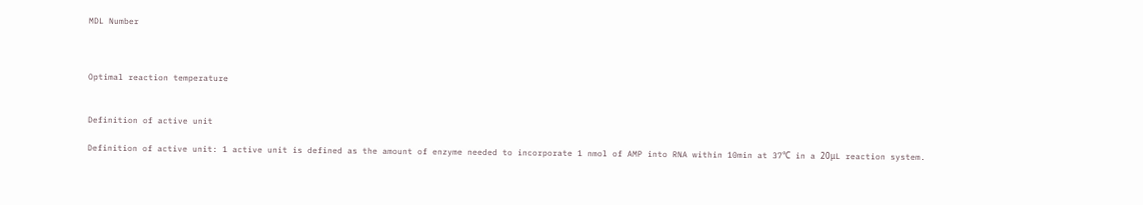MDL Number



Optimal reaction temperature


Definition of active unit

Definition of active unit: 1 active unit is defined as the amount of enzyme needed to incorporate 1 nmol of AMP into RNA within 10min at 37℃ in a 20μL reaction system.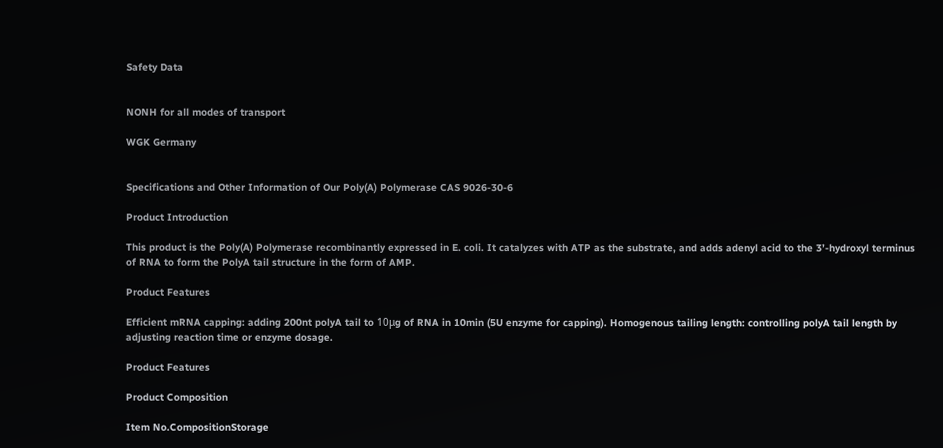Safety Data


NONH for all modes of transport

WGK Germany


Specifications and Other Information of Our Poly(A) Polymerase CAS 9026-30-6

Product Introduction

This product is the Poly(A) Polymerase recombinantly expressed in E. coli. It catalyzes with ATP as the substrate, and adds adenyl acid to the 3’-hydroxyl terminus of RNA to form the PolyA tail structure in the form of AMP.

Product Features

Efficient mRNA capping: adding 200nt polyA tail to 10μg of RNA in 10min (5U enzyme for capping). Homogenous tailing length: controlling polyA tail length by adjusting reaction time or enzyme dosage.

Product Features

Product Composition

Item No.CompositionStorage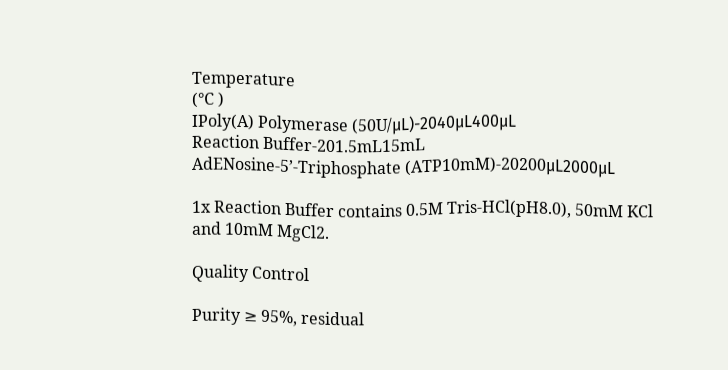Temperature
(℃ )
IPoly(A) Polymerase (50U/μL)-2040μL400μL
Reaction Buffer-201.5mL15mL
AdENosine-5’-Triphosphate (ATP10mM)-20200μL2000μL

1x Reaction Buffer contains 0.5M Tris-HCl(pH8.0), 50mM KCl and 10mM MgCl2.

Quality Control

Purity ≥ 95%, residual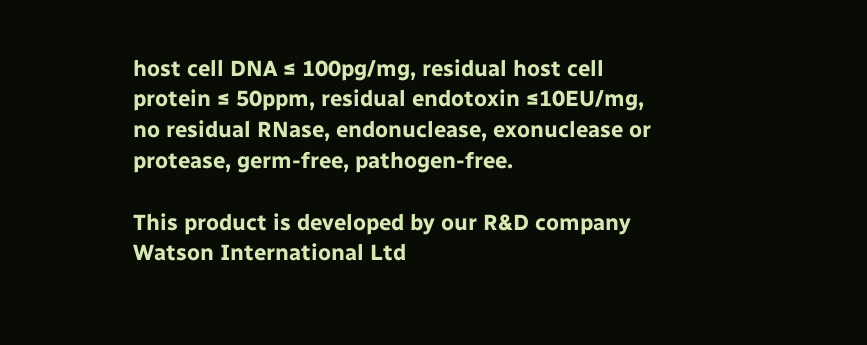host cell DNA ≤ 100pg/mg, residual host cell protein ≤ 50ppm, residual endotoxin ≤10EU/mg, no residual RNase, endonuclease, exonuclease or protease, germ-free, pathogen-free.

This product is developed by our R&D company Watson International Ltd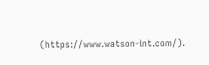(https://www.watson-int.com/).